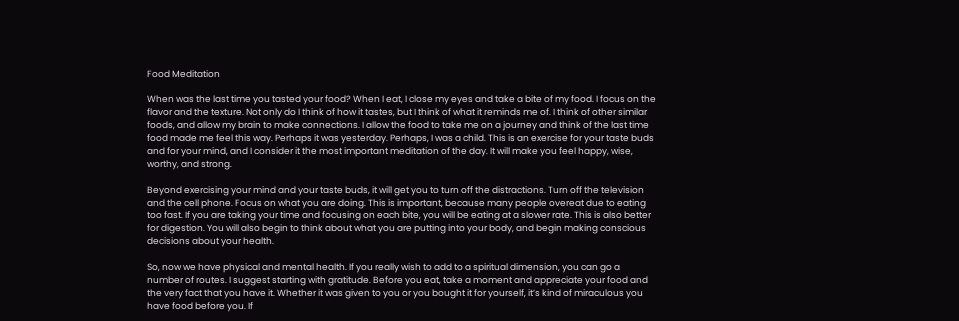Food Meditation

When was the last time you tasted your food? When I eat, I close my eyes and take a bite of my food. I focus on the flavor and the texture. Not only do I think of how it tastes, but I think of what it reminds me of. I think of other similar foods, and allow my brain to make connections. I allow the food to take me on a journey and think of the last time food made me feel this way. Perhaps it was yesterday. Perhaps, I was a child. This is an exercise for your taste buds and for your mind, and I consider it the most important meditation of the day. It will make you feel happy, wise, worthy, and strong.

Beyond exercising your mind and your taste buds, it will get you to turn off the distractions. Turn off the television and the cell phone. Focus on what you are doing. This is important, because many people overeat due to eating too fast. If you are taking your time and focusing on each bite, you will be eating at a slower rate. This is also better for digestion. You will also begin to think about what you are putting into your body, and begin making conscious decisions about your health.

So, now we have physical and mental health. If you really wish to add to a spiritual dimension, you can go a number of routes. I suggest starting with gratitude. Before you eat, take a moment and appreciate your food and the very fact that you have it. Whether it was given to you or you bought it for yourself, it’s kind of miraculous you have food before you. If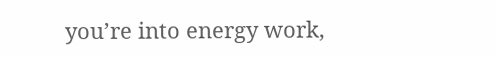you’re into energy work,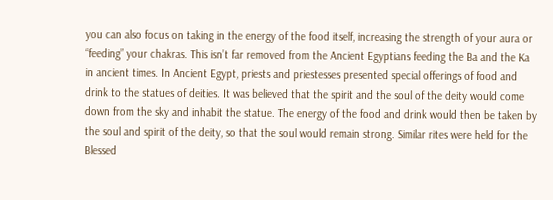you can also focus on taking in the energy of the food itself, increasing the strength of your aura or “feeding” your chakras. This isn’t far removed from the Ancient Egyptians feeding the Ba and the Ka in ancient times. In Ancient Egypt, priests and priestesses presented special offerings of food and drink to the statues of deities. It was believed that the spirit and the soul of the deity would come down from the sky and inhabit the statue. The energy of the food and drink would then be taken by the soul and spirit of the deity, so that the soul would remain strong. Similar rites were held for the Blessed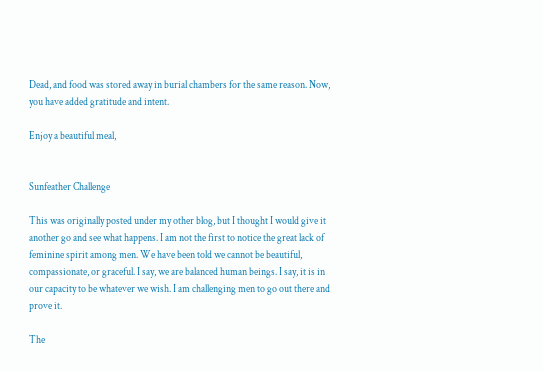Dead, and food was stored away in burial chambers for the same reason. Now, you have added gratitude and intent.

Enjoy a beautiful meal,


Sunfeather Challenge

This was originally posted under my other blog, but I thought I would give it another go and see what happens. I am not the first to notice the great lack of feminine spirit among men. We have been told we cannot be beautiful, compassionate, or graceful. I say, we are balanced human beings. I say, it is in our capacity to be whatever we wish. I am challenging men to go out there and prove it.

The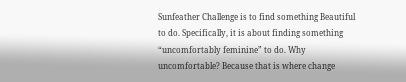Sunfeather Challenge is to find something Beautiful to do. Specifically, it is about finding something “uncomfortably feminine” to do. Why uncomfortable? Because that is where change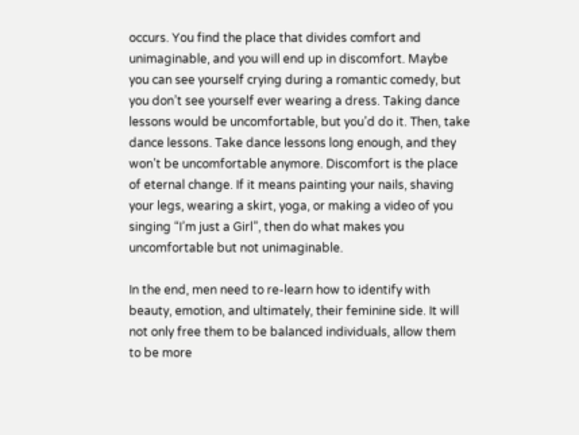occurs. You find the place that divides comfort and unimaginable, and you will end up in discomfort. Maybe you can see yourself crying during a romantic comedy, but you don’t see yourself ever wearing a dress. Taking dance lessons would be uncomfortable, but you’d do it. Then, take dance lessons. Take dance lessons long enough, and they won’t be uncomfortable anymore. Discomfort is the place of eternal change. If it means painting your nails, shaving your legs, wearing a skirt, yoga, or making a video of you singing “I’m just a Girl”, then do what makes you uncomfortable but not unimaginable.

In the end, men need to re-learn how to identify with beauty, emotion, and ultimately, their feminine side. It will not only free them to be balanced individuals, allow them to be more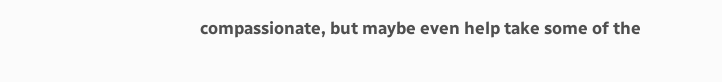compassionate, but maybe even help take some of the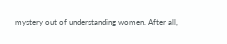mystery out of understanding women. After all,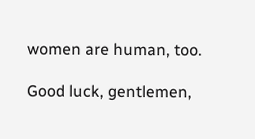women are human, too.

Good luck, gentlemen,